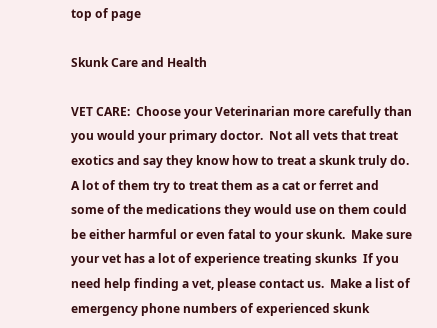top of page

Skunk Care and Health

VET CARE:  Choose your Veterinarian more carefully than you would your primary doctor.  Not all vets that treat exotics and say they know how to treat a skunk truly do.  A lot of them try to treat them as a cat or ferret and some of the medications they would use on them could be either harmful or even fatal to your skunk.  Make sure your vet has a lot of experience treating skunks  If you need help finding a vet, please contact us.  Make a list of emergency phone numbers of experienced skunk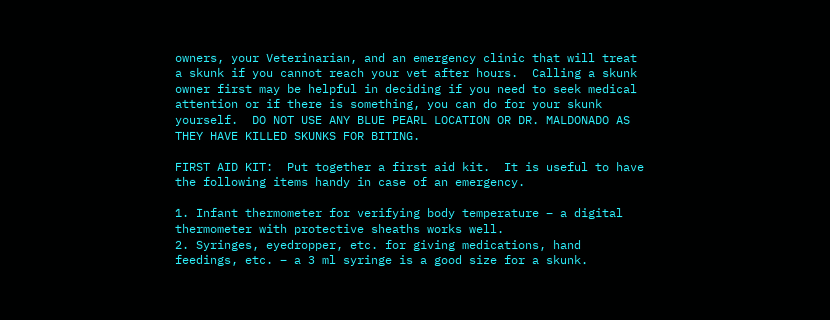owners, your Veterinarian, and an emergency clinic that will treat a skunk if you cannot reach your vet after hours.  Calling a skunk owner first may be helpful in deciding if you need to seek medical attention or if there is something, you can do for your skunk yourself.  DO NOT USE ANY BLUE PEARL LOCATION OR DR. MALDONADO AS THEY HAVE KILLED SKUNKS FOR BITING.

FIRST AID KIT:  Put together a first aid kit.  It is useful to have the following items handy in case of an emergency.

1. Infant thermometer for verifying body temperature – a digital thermometer with protective sheaths works well.
2. Syringes, eyedropper, etc. for giving medications, hand feedings, etc. – a 3 ml syringe is a good size for a skunk.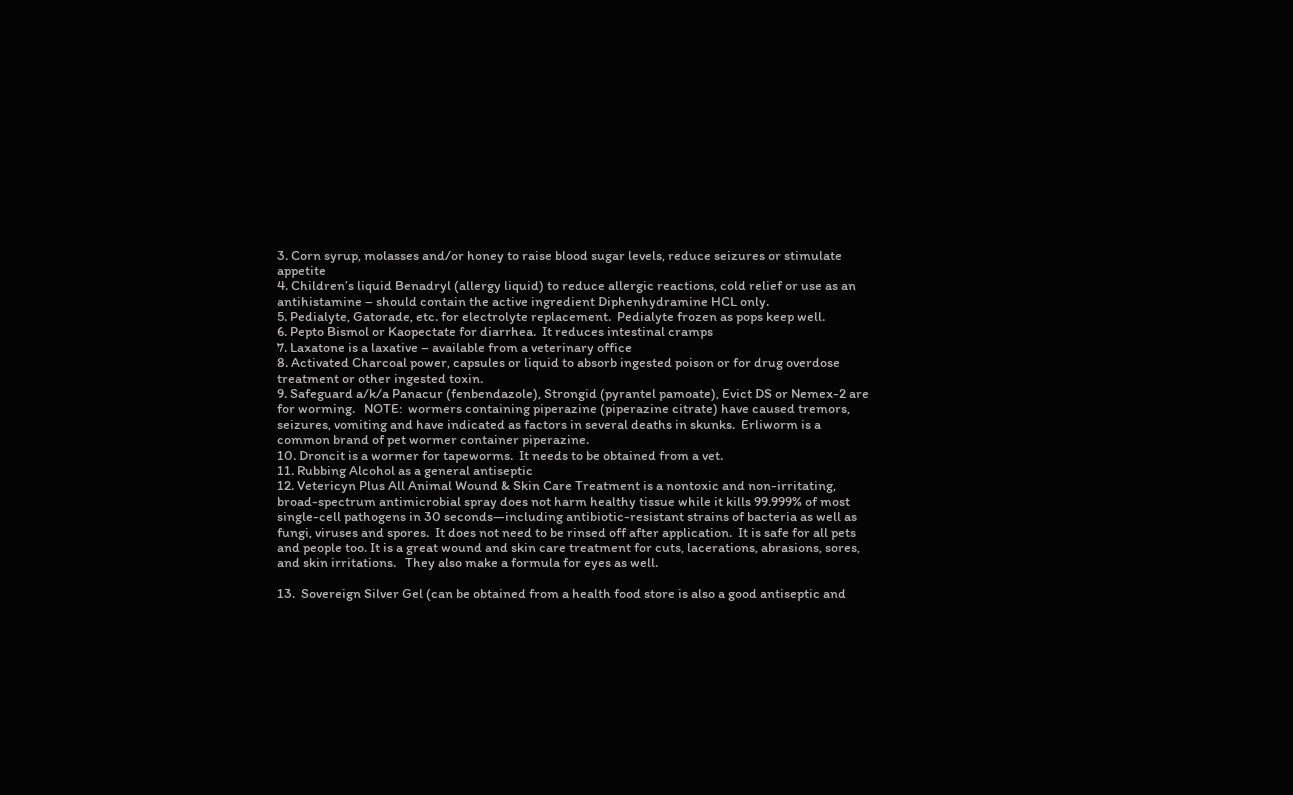3. Corn syrup, molasses and/or honey to raise blood sugar levels, reduce seizures or stimulate appetite
4. Children’s liquid Benadryl (allergy liquid) to reduce allergic reactions, cold relief or use as an antihistamine – should contain the active ingredient Diphenhydramine HCL only.
5. Pedialyte, Gatorade, etc. for electrolyte replacement.  Pedialyte frozen as pops keep well.
6. Pepto Bismol or Kaopectate for diarrhea.  It reduces intestinal cramps
7. Laxatone is a laxative – available from a veterinary office
8. Activated Charcoal power, capsules or liquid to absorb ingested poison or for drug overdose treatment or other ingested toxin.
9. Safeguard a/k/a Panacur (fenbendazole), Strongid (pyrantel pamoate), Evict DS or Nemex-2 are for worming.   NOTE:  wormers containing piperazine (piperazine citrate) have caused tremors, seizures, vomiting and have indicated as factors in several deaths in skunks.  Erliworm is a common brand of pet wormer container piperazine.
10. Droncit is a wormer for tapeworms.  It needs to be obtained from a vet.
11. Rubbing Alcohol as a general antiseptic
12. Vetericyn Plus All Animal Wound & Skin Care Treatment is a nontoxic and non-irritating, broad-spectrum antimicrobial spray does not harm healthy tissue while it kills 99.999% of most single-cell pathogens in 30 seconds—including antibiotic-resistant strains of bacteria as well as fungi, viruses and spores.  It does not need to be rinsed off after application.  It is safe for all pets and people too. It is a great wound and skin care treatment for cuts, lacerations, abrasions, sores, and skin irritations.   They also make a formula for eyes as well.

13.  Sovereign Silver Gel (can be obtained from a health food store is also a good antiseptic and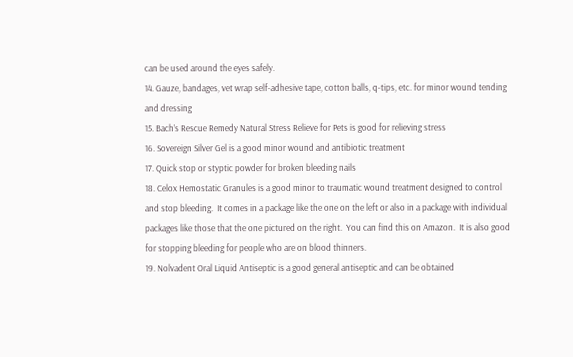can be used around the eyes safely.
14. Gauze, bandages, vet wrap self-adhesive tape, cotton balls, q-tips, etc. for minor wound tending and dressing
15. Bach’s Rescue Remedy Natural Stress Relieve for Pets is good for relieving stress
16. Sovereign Silver Gel is a good minor wound and antibiotic treatment
17. Quick stop or styptic powder for broken bleeding nails
18. Celox Hemostatic Granules is a good minor to traumatic wound treatment designed to control and stop bleeding.  It comes in a package like the one on the left or also in a package with individual packages like those that the one pictured on the right.  You can find this on Amazon.  It is also good for stopping bleeding for people who are on blood thinners.
19. Nolvadent Oral Liquid Antiseptic is a good general antiseptic and can be obtained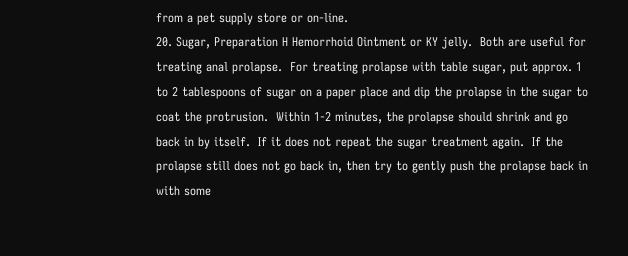from a pet supply store or on-line.
20. Sugar, Preparation H Hemorrhoid Ointment or KY jelly.  Both are useful for treating anal prolapse.  For treating prolapse with table sugar, put approx. 1 to 2 tablespoons of sugar on a paper place and dip the prolapse in the sugar to coat the protrusion.  Within 1-2 minutes, the prolapse should shrink and go back in by itself.  If it does not repeat the sugar treatment again.  If the prolapse still does not go back in, then try to gently push the prolapse back in with some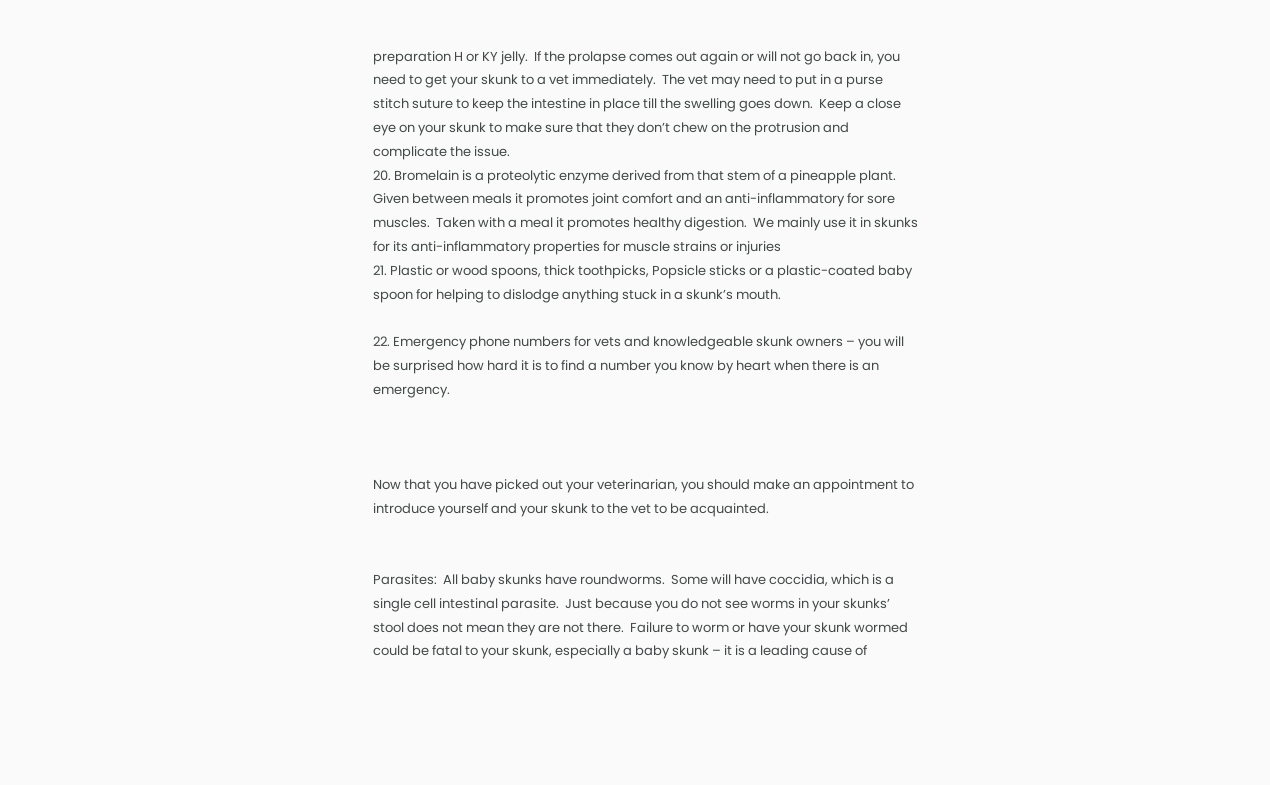preparation H or KY jelly.  If the prolapse comes out again or will not go back in, you need to get your skunk to a vet immediately.  The vet may need to put in a purse stitch suture to keep the intestine in place till the swelling goes down.  Keep a close eye on your skunk to make sure that they don’t chew on the protrusion and complicate the issue.
20. Bromelain is a proteolytic enzyme derived from that stem of a pineapple plant.  Given between meals it promotes joint comfort and an anti-inflammatory for sore muscles.  Taken with a meal it promotes healthy digestion.  We mainly use it in skunks for its anti-inflammatory properties for muscle strains or injuries
21. Plastic or wood spoons, thick toothpicks, Popsicle sticks or a plastic-coated baby spoon for helping to dislodge anything stuck in a skunk’s mouth.

22. Emergency phone numbers for vets and knowledgeable skunk owners – you will be surprised how hard it is to find a number you know by heart when there is an emergency.



Now that you have picked out your veterinarian, you should make an appointment to introduce yourself and your skunk to the vet to be acquainted.


Parasites:  All baby skunks have roundworms.  Some will have coccidia, which is a single cell intestinal parasite.  Just because you do not see worms in your skunks’ stool does not mean they are not there.  Failure to worm or have your skunk wormed could be fatal to your skunk, especially a baby skunk – it is a leading cause of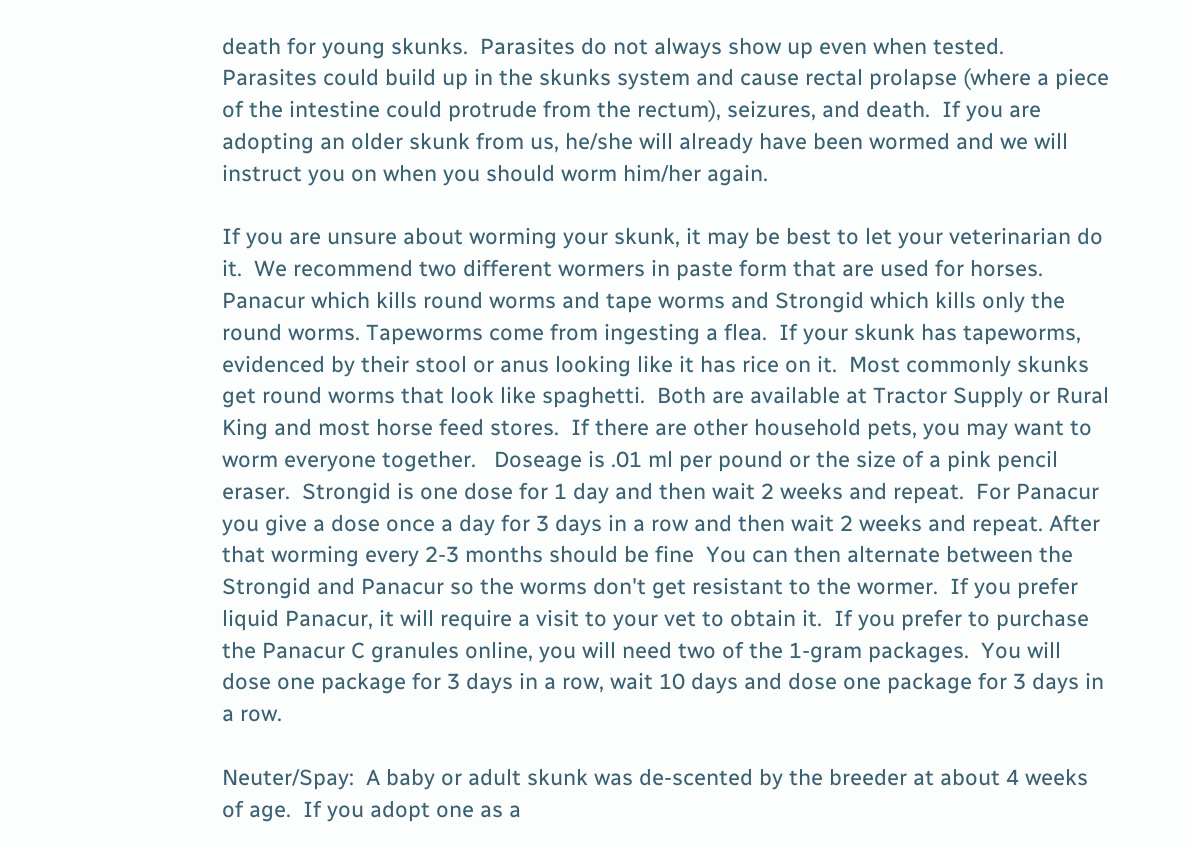death for young skunks.  Parasites do not always show up even when tested.  Parasites could build up in the skunks system and cause rectal prolapse (where a piece of the intestine could protrude from the rectum), seizures, and death.  If you are adopting an older skunk from us, he/she will already have been wormed and we will instruct you on when you should worm him/her again.

If you are unsure about worming your skunk, it may be best to let your veterinarian do it.  We recommend two different wormers in paste form that are used for horses. Panacur which kills round worms and tape worms and Strongid which kills only the round worms. Tapeworms come from ingesting a flea.  If your skunk has tapeworms, evidenced by their stool or anus looking like it has rice on it.  Most commonly skunks get round worms that look like spaghetti.  Both are available at Tractor Supply or Rural King and most horse feed stores.  If there are other household pets, you may want to worm everyone together.   Doseage is .01 ml per pound or the size of a pink pencil eraser.  Strongid is one dose for 1 day and then wait 2 weeks and repeat.  For Panacur you give a dose once a day for 3 days in a row and then wait 2 weeks and repeat. After that worming every 2-3 months should be fine  You can then alternate between the Strongid and Panacur so the worms don't get resistant to the wormer.  If you prefer liquid Panacur, it will require a visit to your vet to obtain it.  If you prefer to purchase the Panacur C granules online, you will need two of the 1-gram packages.  You will dose one package for 3 days in a row, wait 10 days and dose one package for 3 days in a row.

Neuter/Spay:  A baby or adult skunk was de-scented by the breeder at about 4 weeks of age.  If you adopt one as a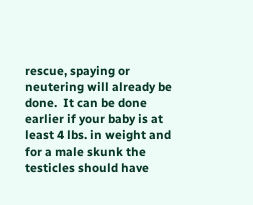rescue, spaying or neutering will already be done.  It can be done earlier if your baby is at least 4 lbs. in weight and for a male skunk the testicles should have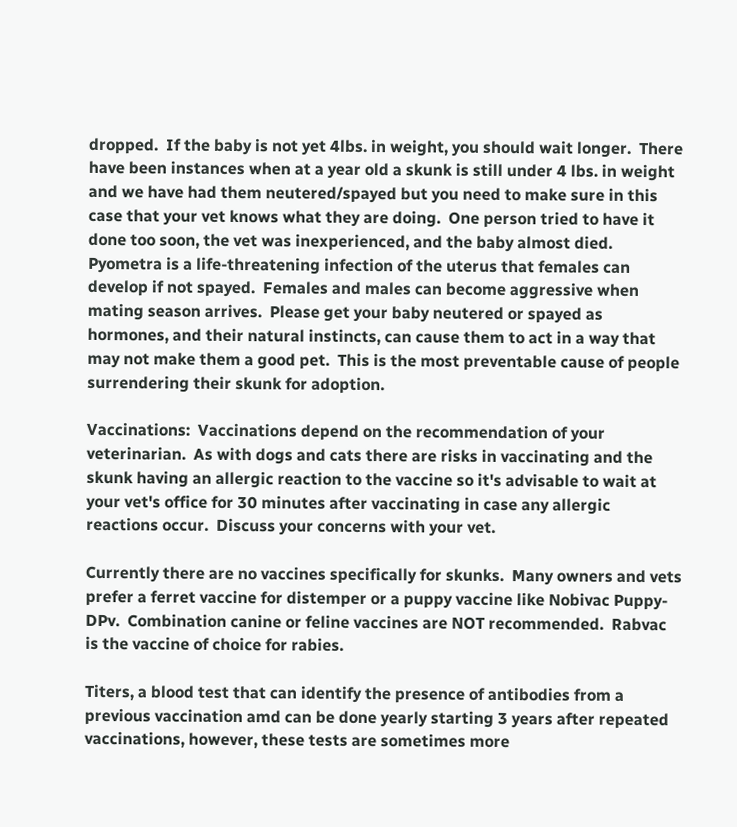dropped.  If the baby is not yet 4lbs. in weight, you should wait longer.  There have been instances when at a year old a skunk is still under 4 lbs. in weight and we have had them neutered/spayed but you need to make sure in this case that your vet knows what they are doing.  One person tried to have it done too soon, the vet was inexperienced, and the baby almost died.  Pyometra is a life-threatening infection of the uterus that females can develop if not spayed.  Females and males can become aggressive when mating season arrives.  Please get your baby neutered or spayed as hormones, and their natural instincts, can cause them to act in a way that may not make them a good pet.  This is the most preventable cause of people surrendering their skunk for adoption.

Vaccinations:  Vaccinations depend on the recommendation of your veterinarian.  As with dogs and cats there are risks in vaccinating and the skunk having an allergic reaction to the vaccine so it's advisable to wait at your vet's office for 30 minutes after vaccinating in case any allergic reactions occur.  Discuss your concerns with your vet.

Currently there are no vaccines specifically for skunks.  Many owners and vets prefer a ferret vaccine for distemper or a puppy vaccine like Nobivac Puppy-DPv.  Combination canine or feline vaccines are NOT recommended.  Rabvac is the vaccine of choice for rabies.

Titers, a blood test that can identify the presence of antibodies from a previous vaccination amd can be done yearly starting 3 years after repeated vaccinations, however, these tests are sometimes more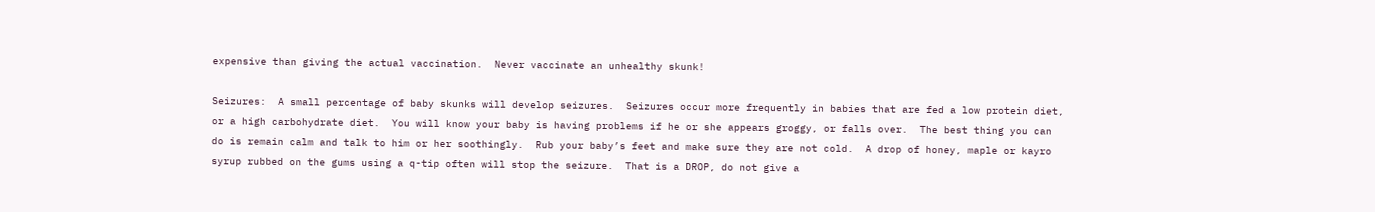expensive than giving the actual vaccination.  Never vaccinate an unhealthy skunk!

Seizures:  A small percentage of baby skunks will develop seizures.  Seizures occur more frequently in babies that are fed a low protein diet, or a high carbohydrate diet.  You will know your baby is having problems if he or she appears groggy, or falls over.  The best thing you can do is remain calm and talk to him or her soothingly.  Rub your baby’s feet and make sure they are not cold.  A drop of honey, maple or kayro syrup rubbed on the gums using a q-tip often will stop the seizure.  That is a DROP, do not give a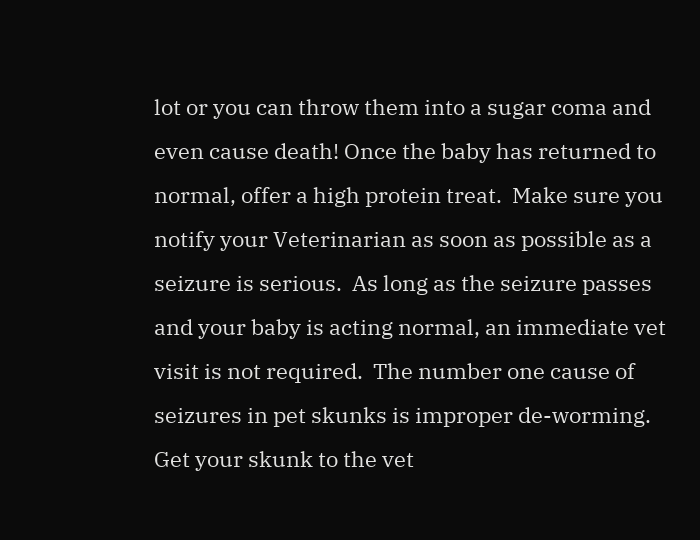lot or you can throw them into a sugar coma and even cause death! Once the baby has returned to normal, offer a high protein treat.  Make sure you notify your Veterinarian as soon as possible as a seizure is serious.  As long as the seizure passes and your baby is acting normal, an immediate vet visit is not required.  The number one cause of seizures in pet skunks is improper de-worming. Get your skunk to the vet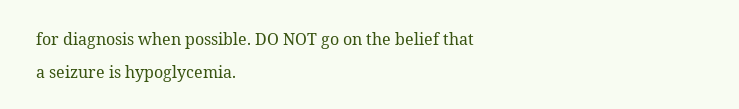for diagnosis when possible. DO NOT go on the belief that a seizure is hypoglycemia.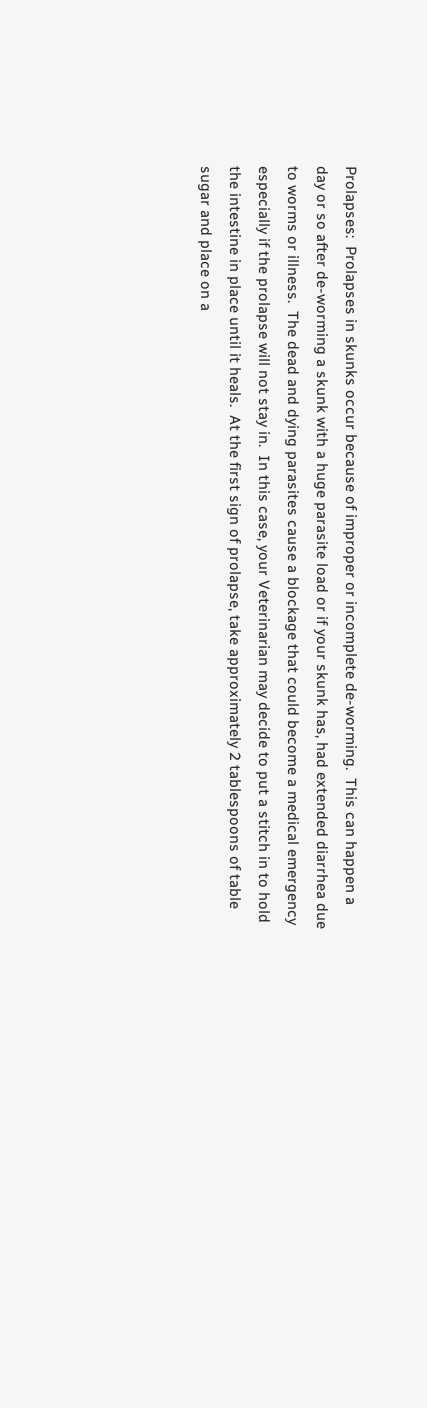Prolapses:  Prolapses in skunks occur because of improper or incomplete de-worming.  This can happen a day or so after de-worming a skunk with a huge parasite load or if your skunk has, had extended diarrhea due to worms or illness.  The dead and dying parasites cause a blockage that could become a medical emergency especially if the prolapse will not stay in.  In this case, your Veterinarian may decide to put a stitch in to hold the intestine in place until it heals.  At the first sign of prolapse, take approximately 2 tablespoons of table sugar and place on a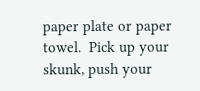paper plate or paper towel.  Pick up your skunk, push your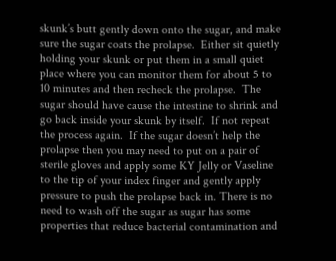skunk’s butt gently down onto the sugar, and make sure the sugar coats the prolapse.  Either sit quietly holding your skunk or put them in a small quiet place where you can monitor them for about 5 to 10 minutes and then recheck the prolapse.  The sugar should have cause the intestine to shrink and go back inside your skunk by itself.  If not repeat the process again.  If the sugar doesn’t help the prolapse then you may need to put on a pair of sterile gloves and apply some KY Jelly or Vaseline to the tip of your index finger and gently apply pressure to push the prolapse back in. There is no need to wash off the sugar as sugar has some properties that reduce bacterial contamination and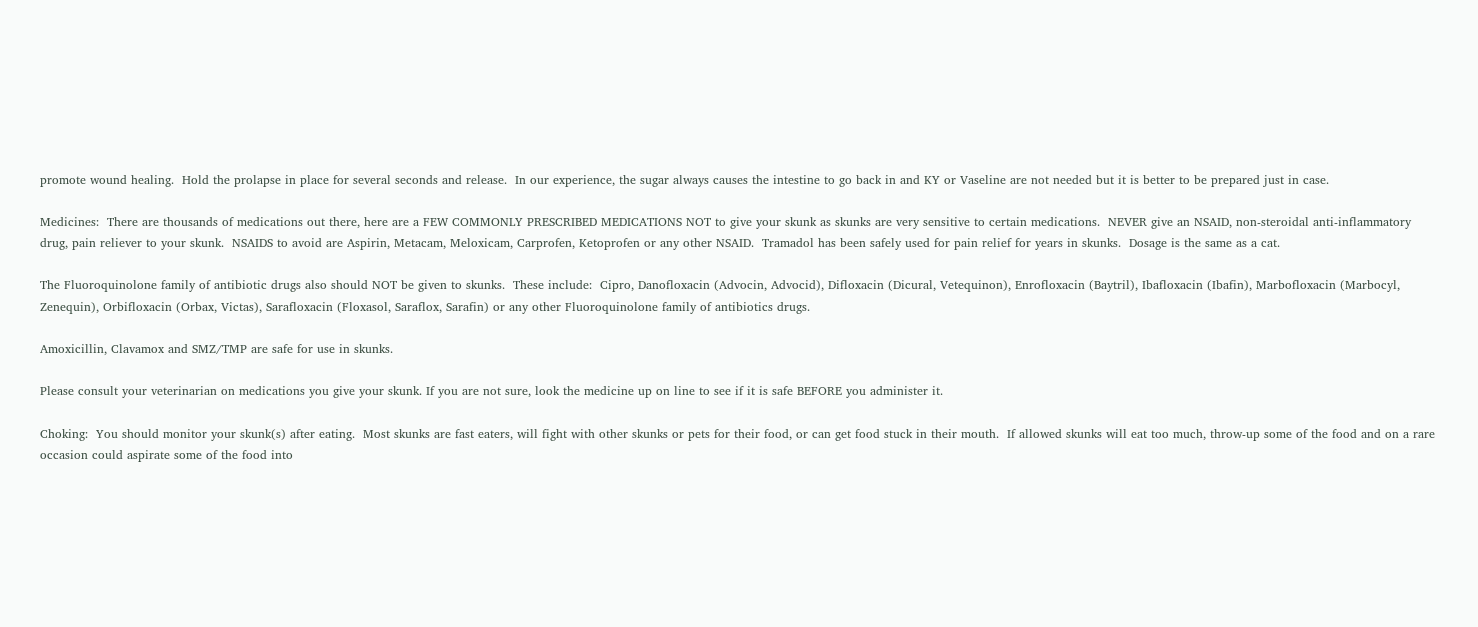promote wound healing.  Hold the prolapse in place for several seconds and release.  In our experience, the sugar always causes the intestine to go back in and KY or Vaseline are not needed but it is better to be prepared just in case.

Medicines:  There are thousands of medications out there, here are a FEW COMMONLY PRESCRIBED MEDICATIONS NOT to give your skunk as skunks are very sensitive to certain medications.  NEVER give an NSAID, non-steroidal anti-inflammatory drug, pain reliever to your skunk.  NSAIDS to avoid are Aspirin, Metacam, Meloxicam, Carprofen, Ketoprofen or any other NSAID.  Tramadol has been safely used for pain relief for years in skunks.  Dosage is the same as a cat.

The Fluoroquinolone family of antibiotic drugs also should NOT be given to skunks.  These include:  Cipro, Danofloxacin (Advocin, Advocid), Difloxacin (Dicural, Vetequinon), Enrofloxacin (Baytril), Ibafloxacin (Ibafin), Marbofloxacin (Marbocyl, Zenequin), Orbifloxacin (Orbax, Victas), Sarafloxacin (Floxasol, Saraflox, Sarafin) or any other Fluoroquinolone family of antibiotics drugs.

Amoxicillin, Clavamox and SMZ/TMP are safe for use in skunks.

Please consult your veterinarian on medications you give your skunk. If you are not sure, look the medicine up on line to see if it is safe BEFORE you administer it.

Choking:  You should monitor your skunk(s) after eating.  Most skunks are fast eaters, will fight with other skunks or pets for their food, or can get food stuck in their mouth.  If allowed skunks will eat too much, throw-up some of the food and on a rare occasion could aspirate some of the food into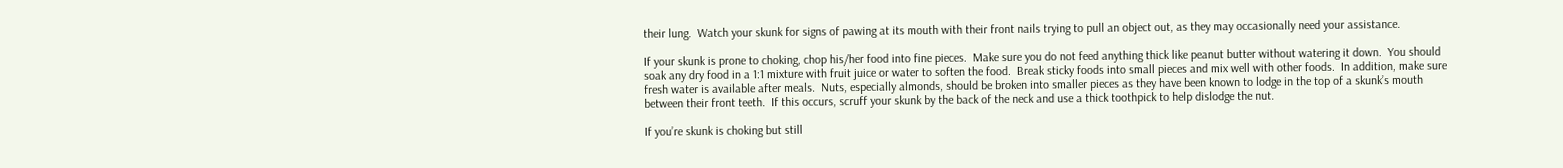their lung.  Watch your skunk for signs of pawing at its mouth with their front nails trying to pull an object out, as they may occasionally need your assistance.

If your skunk is prone to choking, chop his/her food into fine pieces.  Make sure you do not feed anything thick like peanut butter without watering it down.  You should soak any dry food in a 1:1 mixture with fruit juice or water to soften the food.  Break sticky foods into small pieces and mix well with other foods.  In addition, make sure fresh water is available after meals.  Nuts, especially almonds, should be broken into smaller pieces as they have been known to lodge in the top of a skunk’s mouth between their front teeth.  If this occurs, scruff your skunk by the back of the neck and use a thick toothpick to help dislodge the nut.

If you’re skunk is choking but still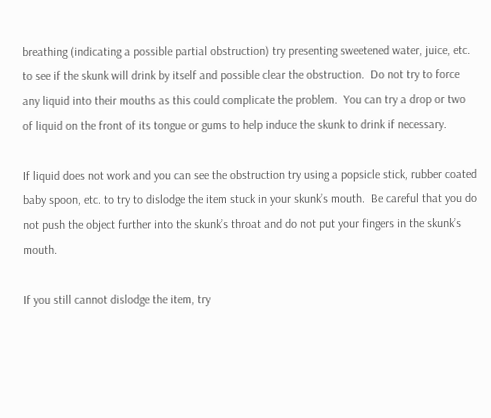breathing (indicating a possible partial obstruction) try presenting sweetened water, juice, etc. to see if the skunk will drink by itself and possible clear the obstruction.  Do not try to force any liquid into their mouths as this could complicate the problem.  You can try a drop or two of liquid on the front of its tongue or gums to help induce the skunk to drink if necessary.

If liquid does not work and you can see the obstruction try using a popsicle stick, rubber coated baby spoon, etc. to try to dislodge the item stuck in your skunk’s mouth.  Be careful that you do not push the object further into the skunk’s throat and do not put your fingers in the skunk’s mouth.

If you still cannot dislodge the item, try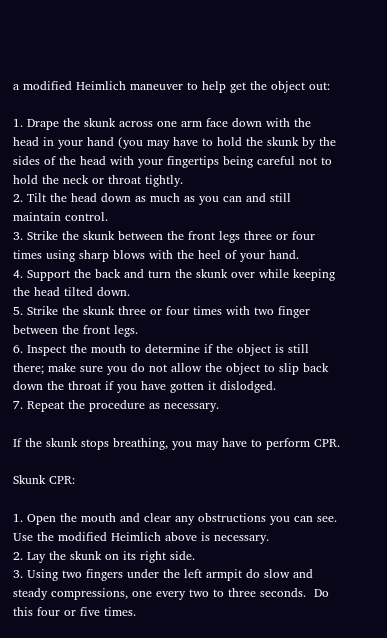a modified Heimlich maneuver to help get the object out:

1. Drape the skunk across one arm face down with the head in your hand (you may have to hold the skunk by the sides of the head with your fingertips being careful not to hold the neck or throat tightly.
2. Tilt the head down as much as you can and still maintain control.
3. Strike the skunk between the front legs three or four times using sharp blows with the heel of your hand.
4. Support the back and turn the skunk over while keeping the head tilted down.
5. Strike the skunk three or four times with two finger between the front legs.
6. Inspect the mouth to determine if the object is still there; make sure you do not allow the object to slip back down the throat if you have gotten it dislodged.
7. Repeat the procedure as necessary.

If the skunk stops breathing, you may have to perform CPR.

Skunk CPR:

1. Open the mouth and clear any obstructions you can see.  Use the modified Heimlich above is necessary.
2. Lay the skunk on its right side.
3. Using two fingers under the left armpit do slow and steady compressions, one every two to three seconds.  Do this four or five times.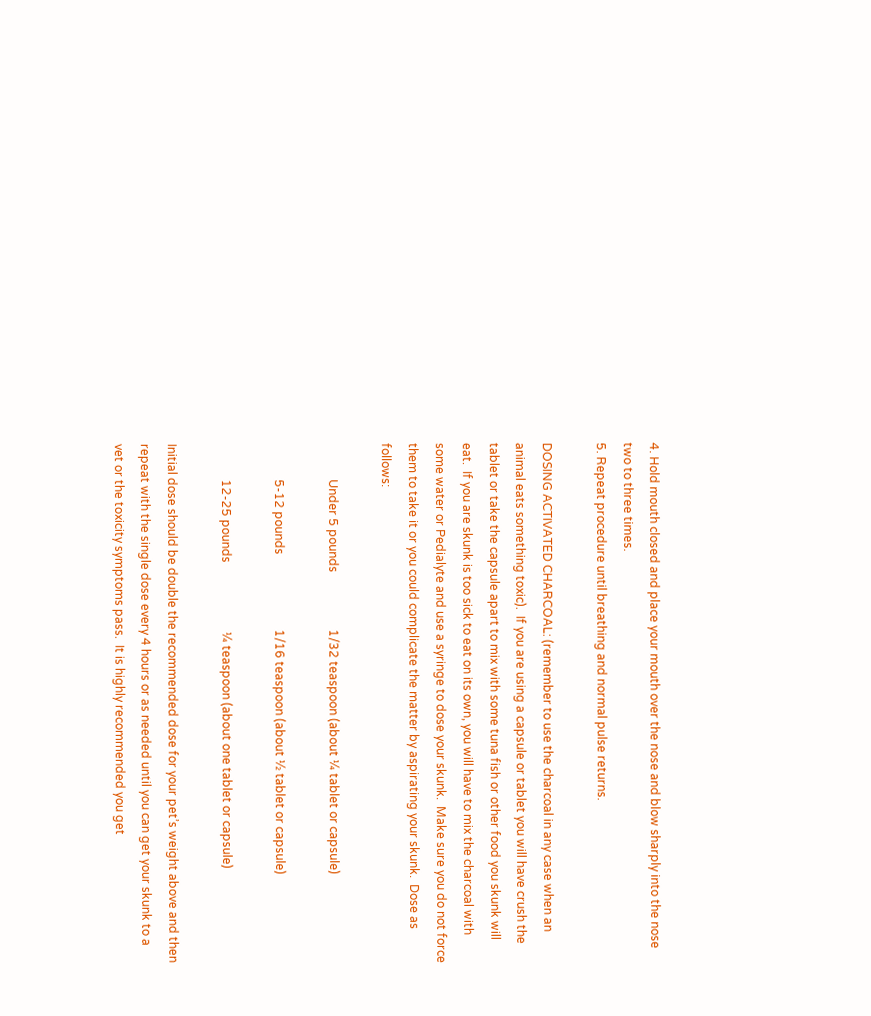4. Hold mouth closed and place your mouth over the nose and blow sharply into the nose two to three times.
5. Repeat procedure until breathing and normal pulse returns.

DOSING ACTIVATED CHARCOAL: (remember to use the charcoal in any case when an animal eats something toxic).  If you are using a capsule or tablet you will have crush the tablet or take the capsule apart to mix with some tuna fish or other food you skunk will eat.  If you are skunk is too sick to eat on its own, you will have to mix the charcoal with some water or Pedialyte and use a syringe to dose your skunk.  Make sure you do not force them to take it or you could complicate the matter by aspirating your skunk.  Dose as follows:

            Under 5 pounds                   1/32 teaspoon (about ¼ tablet or capsule)

            5-12 pounds                         1/16 teaspoon (about ½ tablet or capsule)

            12-25 pounds                       ¼ teaspoon (about one tablet or capsule)

Initial dose should be double the recommended dose for your pet’s weight above and then repeat with the single dose every 4 hours or as needed until you can get your skunk to a vet or the toxicity symptoms pass.  It is highly recommended you get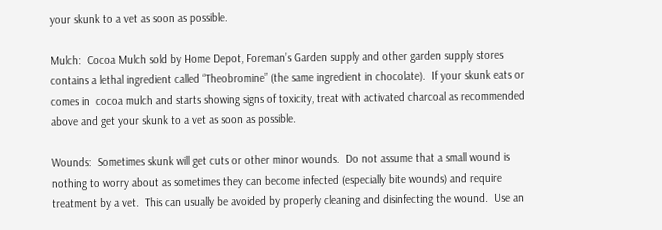your skunk to a vet as soon as possible.

Mulch:  Cocoa Mulch sold by Home Depot, Foreman’s Garden supply and other garden supply stores contains a lethal ingredient called “Theobromine” (the same ingredient in chocolate).  If your skunk eats or comes in  cocoa mulch and starts showing signs of toxicity, treat with activated charcoal as recommended above and get your skunk to a vet as soon as possible.

Wounds:  Sometimes skunk will get cuts or other minor wounds.  Do not assume that a small wound is nothing to worry about as sometimes they can become infected (especially bite wounds) and require treatment by a vet.  This can usually be avoided by properly cleaning and disinfecting the wound.  Use an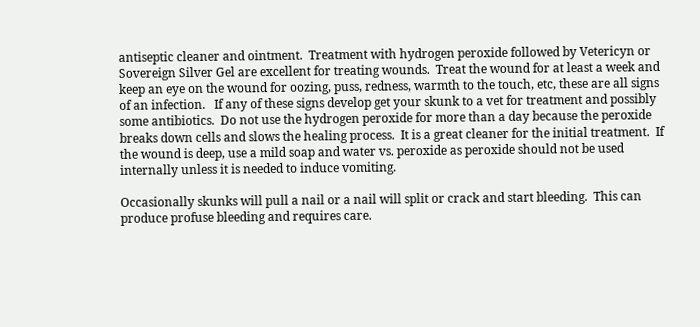antiseptic cleaner and ointment.  Treatment with hydrogen peroxide followed by Vetericyn or Sovereign Silver Gel are excellent for treating wounds.  Treat the wound for at least a week and keep an eye on the wound for oozing, puss, redness, warmth to the touch, etc, these are all signs of an infection.   If any of these signs develop get your skunk to a vet for treatment and possibly some antibiotics.  Do not use the hydrogen peroxide for more than a day because the peroxide breaks down cells and slows the healing process.  It is a great cleaner for the initial treatment.  If the wound is deep, use a mild soap and water vs. peroxide as peroxide should not be used internally unless it is needed to induce vomiting.

Occasionally skunks will pull a nail or a nail will split or crack and start bleeding.  This can produce profuse bleeding and requires care.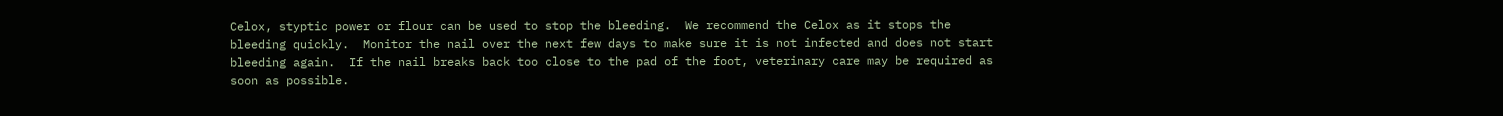Celox, styptic power or flour can be used to stop the bleeding.  We recommend the Celox as it stops the bleeding quickly.  Monitor the nail over the next few days to make sure it is not infected and does not start bleeding again.  If the nail breaks back too close to the pad of the foot, veterinary care may be required as soon as possible.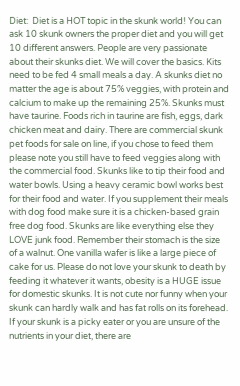Diet:  Diet is a HOT topic in the skunk world! You can ask 10 skunk owners the proper diet and you will get 10 different answers. People are very passionate about their skunks diet. We will cover the basics. Kits need to be fed 4 small meals a day. A skunks diet no matter the age is about 75% veggies, with protein and calcium to make up the remaining 25%. Skunks must have taurine. Foods rich in taurine are fish, eggs, dark chicken meat and dairy. There are commercial skunk pet foods for sale on line, if you chose to feed them please note you still have to feed veggies along with the commercial food. Skunks like to tip their food and water bowls. Using a heavy ceramic bowl works best for their food and water. If you supplement their meals with dog food make sure it is a chicken-based grain free dog food. Skunks are like everything else they LOVE junk food. Remember their stomach is the size of a walnut. One vanilla wafer is like a large piece of cake for us. Please do not love your skunk to death by feeding it whatever it wants, obesity is a HUGE issue for domestic skunks. It is not cute nor funny when your skunk can hardly walk and has fat rolls on its forehead. If your skunk is a picky eater or you are unsure of the nutrients in your diet, there are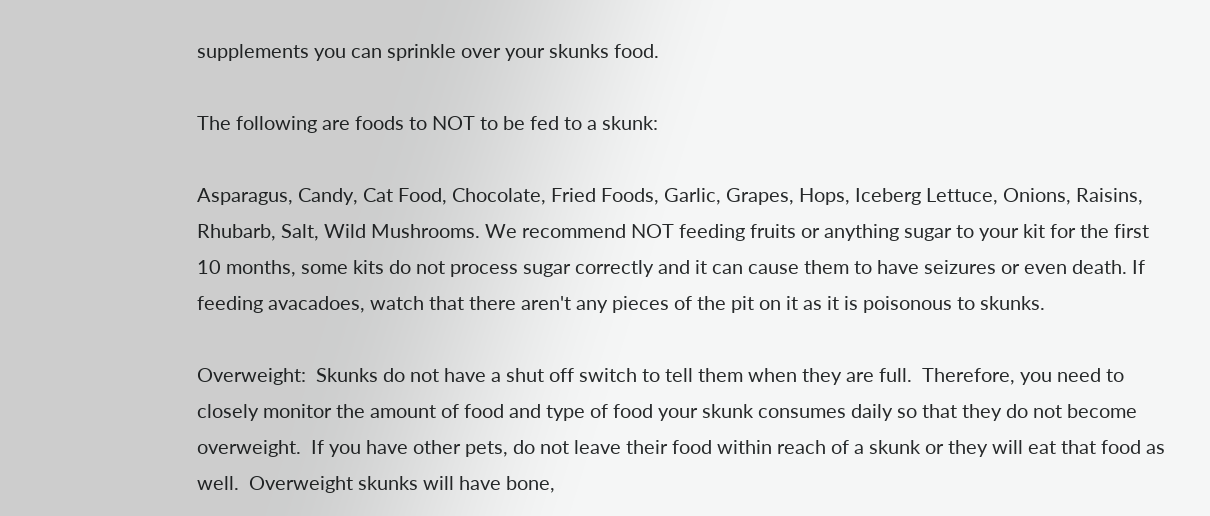supplements you can sprinkle over your skunks food.

The following are foods to NOT to be fed to a skunk:

Asparagus, Candy, Cat Food, Chocolate, Fried Foods, Garlic, Grapes, Hops, Iceberg Lettuce, Onions, Raisins, Rhubarb, Salt, Wild Mushrooms. We recommend NOT feeding fruits or anything sugar to your kit for the first 10 months, some kits do not process sugar correctly and it can cause them to have seizures or even death. If feeding avacadoes, watch that there aren't any pieces of the pit on it as it is poisonous to skunks.

Overweight:  Skunks do not have a shut off switch to tell them when they are full.  Therefore, you need to closely monitor the amount of food and type of food your skunk consumes daily so that they do not become overweight.  If you have other pets, do not leave their food within reach of a skunk or they will eat that food as well.  Overweight skunks will have bone,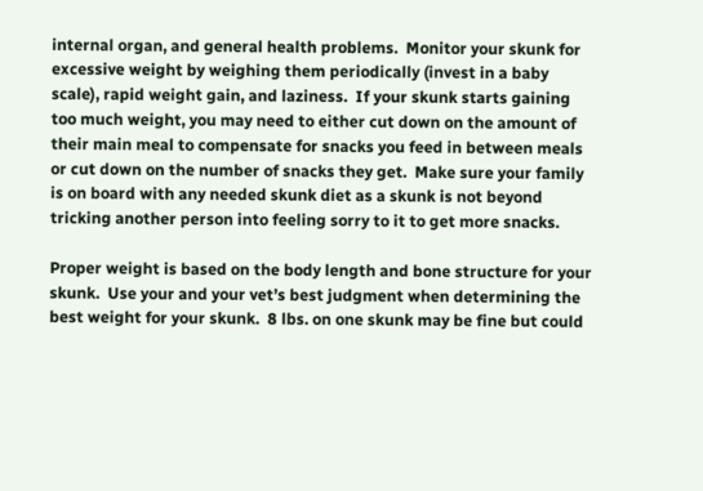internal organ, and general health problems.  Monitor your skunk for excessive weight by weighing them periodically (invest in a baby scale), rapid weight gain, and laziness.  If your skunk starts gaining too much weight, you may need to either cut down on the amount of their main meal to compensate for snacks you feed in between meals or cut down on the number of snacks they get.  Make sure your family is on board with any needed skunk diet as a skunk is not beyond tricking another person into feeling sorry to it to get more snacks.

Proper weight is based on the body length and bone structure for your skunk.  Use your and your vet’s best judgment when determining the best weight for your skunk.  8 lbs. on one skunk may be fine but could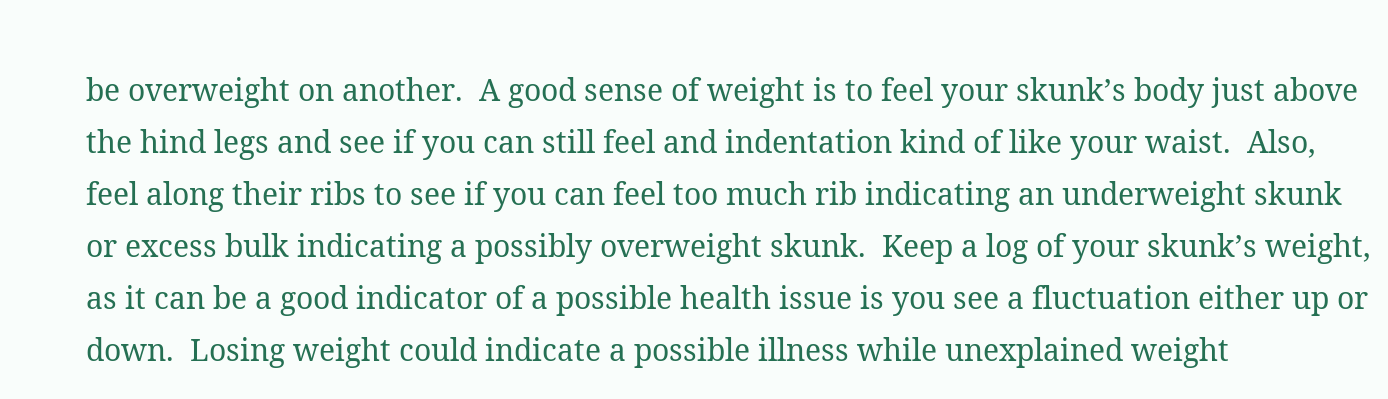be overweight on another.  A good sense of weight is to feel your skunk’s body just above the hind legs and see if you can still feel and indentation kind of like your waist.  Also, feel along their ribs to see if you can feel too much rib indicating an underweight skunk or excess bulk indicating a possibly overweight skunk.  Keep a log of your skunk’s weight, as it can be a good indicator of a possible health issue is you see a fluctuation either up or down.  Losing weight could indicate a possible illness while unexplained weight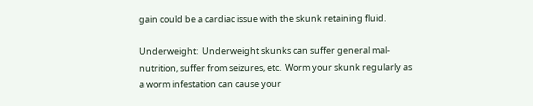gain could be a cardiac issue with the skunk retaining fluid.

Underweight:  Underweight skunks can suffer general mal-nutrition, suffer from seizures, etc.  Worm your skunk regularly as a worm infestation can cause your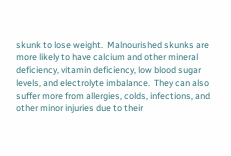skunk to lose weight.  Malnourished skunks are more likely to have calcium and other mineral deficiency, vitamin deficiency, low blood sugar levels, and electrolyte imbalance.  They can also suffer more from allergies, colds, infections, and other minor injuries due to their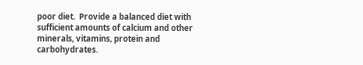poor diet.  Provide a balanced diet with sufficient amounts of calcium and other minerals, vitamins, protein and carbohydrates.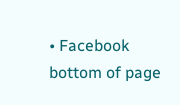• Facebook
bottom of page